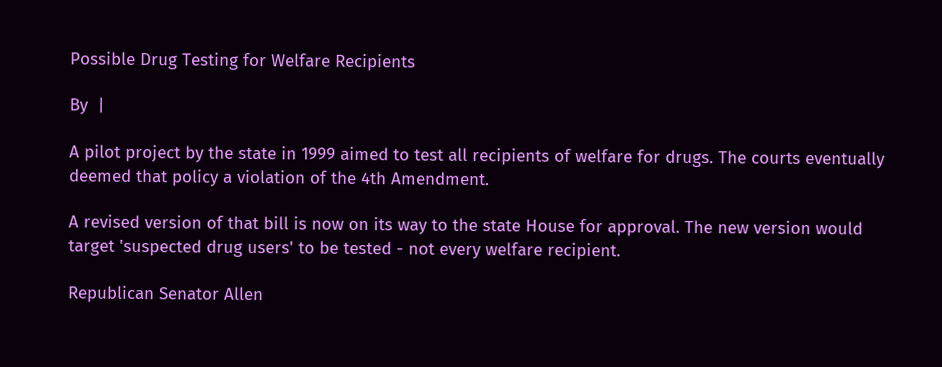Possible Drug Testing for Welfare Recipients

By  |

A pilot project by the state in 1999 aimed to test all recipients of welfare for drugs. The courts eventually deemed that policy a violation of the 4th Amendment.

A revised version of that bill is now on its way to the state House for approval. The new version would target 'suspected drug users' to be tested - not every welfare recipient.

Republican Senator Allen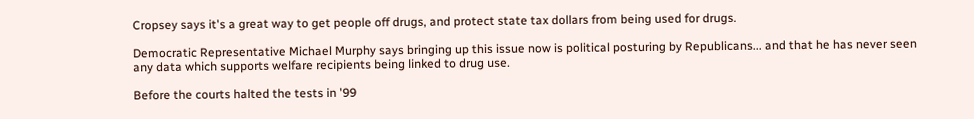Cropsey says it's a great way to get people off drugs, and protect state tax dollars from being used for drugs.

Democratic Representative Michael Murphy says bringing up this issue now is political posturing by Republicans... and that he has never seen any data which supports welfare recipients being linked to drug use.

Before the courts halted the tests in '99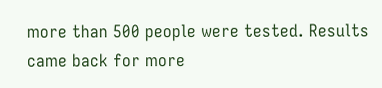more than 500 people were tested. Results came back for more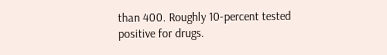than 400. Roughly 10-percent tested positive for drugs.